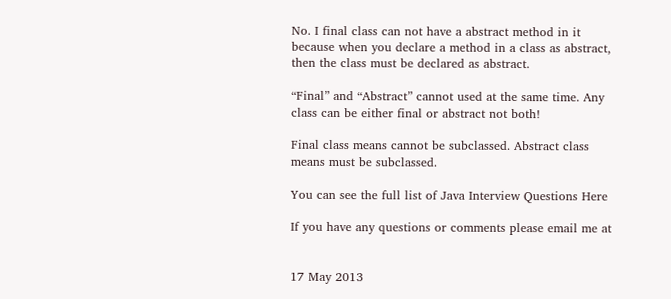No. I final class can not have a abstract method in it because when you declare a method in a class as abstract, then the class must be declared as abstract.

“Final” and “Abstract” cannot used at the same time. Any class can be either final or abstract not both!

Final class means cannot be subclassed. Abstract class means must be subclassed.

You can see the full list of Java Interview Questions Here

If you have any questions or comments please email me at


17 May 2013